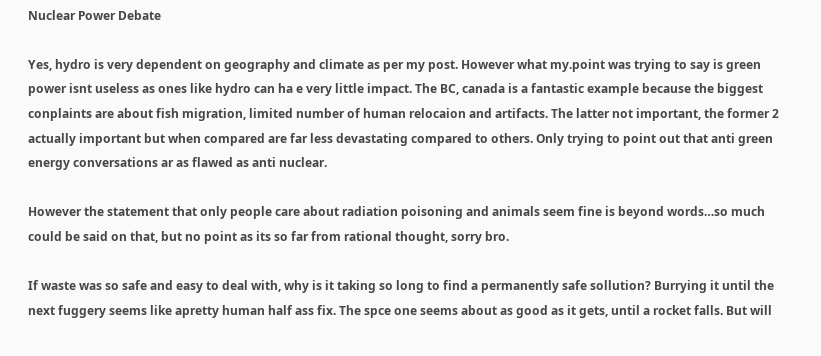Nuclear Power Debate

Yes, hydro is very dependent on geography and climate as per my post. However what my.point was trying to say is green power isnt useless as ones like hydro can ha e very little impact. The BC, canada is a fantastic example because the biggest conplaints are about fish migration, limited number of human relocaion and artifacts. The latter not important, the former 2 actually important but when compared are far less devastating compared to others. Only trying to point out that anti green energy conversations ar as flawed as anti nuclear.

However the statement that only people care about radiation poisoning and animals seem fine is beyond words…so much could be said on that, but no point as its so far from rational thought, sorry bro.

If waste was so safe and easy to deal with, why is it taking so long to find a permanently safe sollution? Burrying it until the next fuggery seems like apretty human half ass fix. The spce one seems about as good as it gets, until a rocket falls. But will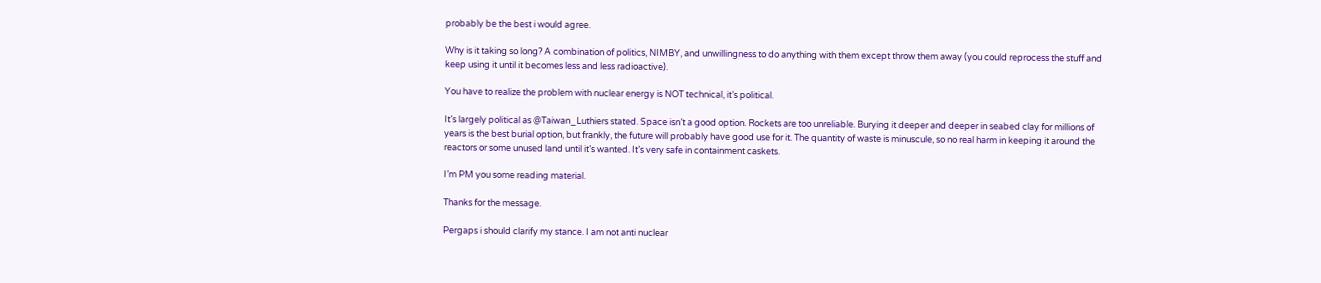probably be the best i would agree.

Why is it taking so long? A combination of politics, NIMBY, and unwillingness to do anything with them except throw them away (you could reprocess the stuff and keep using it until it becomes less and less radioactive).

You have to realize the problem with nuclear energy is NOT technical, it’s political.

It’s largely political as @Taiwan_Luthiers stated. Space isn’t a good option. Rockets are too unreliable. Burying it deeper and deeper in seabed clay for millions of years is the best burial option, but frankly, the future will probably have good use for it. The quantity of waste is minuscule, so no real harm in keeping it around the reactors or some unused land until it’s wanted. It’s very safe in containment caskets.

I’m PM you some reading material.

Thanks for the message.

Pergaps i should clarify my stance. I am not anti nuclear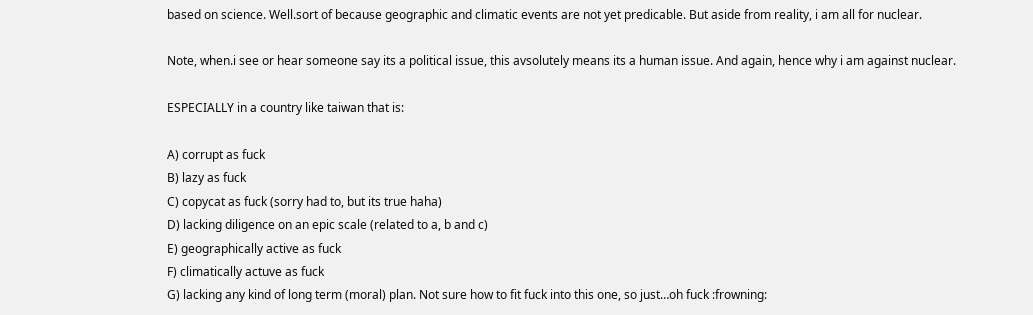based on science. Well.sort of because geographic and climatic events are not yet predicable. But aside from reality, i am all for nuclear.

Note, when.i see or hear someone say its a political issue, this avsolutely means its a human issue. And again, hence why i am against nuclear.

ESPECIALLY in a country like taiwan that is:

A) corrupt as fuck
B) lazy as fuck
C) copycat as fuck (sorry had to, but its true haha)
D) lacking diligence on an epic scale (related to a, b and c)
E) geographically active as fuck
F) climatically actuve as fuck
G) lacking any kind of long term (moral) plan. Not sure how to fit fuck into this one, so just…oh fuck :frowning: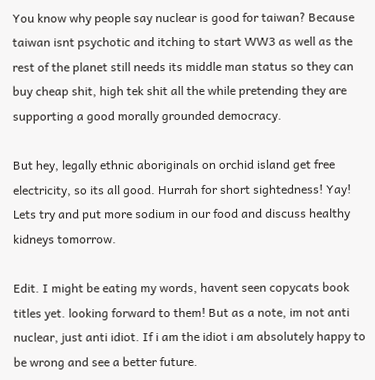You know why people say nuclear is good for taiwan? Because taiwan isnt psychotic and itching to start WW3 as well as the rest of the planet still needs its middle man status so they can buy cheap shit, high tek shit all the while pretending they are supporting a good morally grounded democracy.

But hey, legally ethnic aboriginals on orchid island get free electricity, so its all good. Hurrah for short sightedness! Yay! Lets try and put more sodium in our food and discuss healthy kidneys tomorrow.

Edit. I might be eating my words, havent seen copycats book titles yet. looking forward to them! But as a note, im not anti nuclear, just anti idiot. If i am the idiot i am absolutely happy to be wrong and see a better future.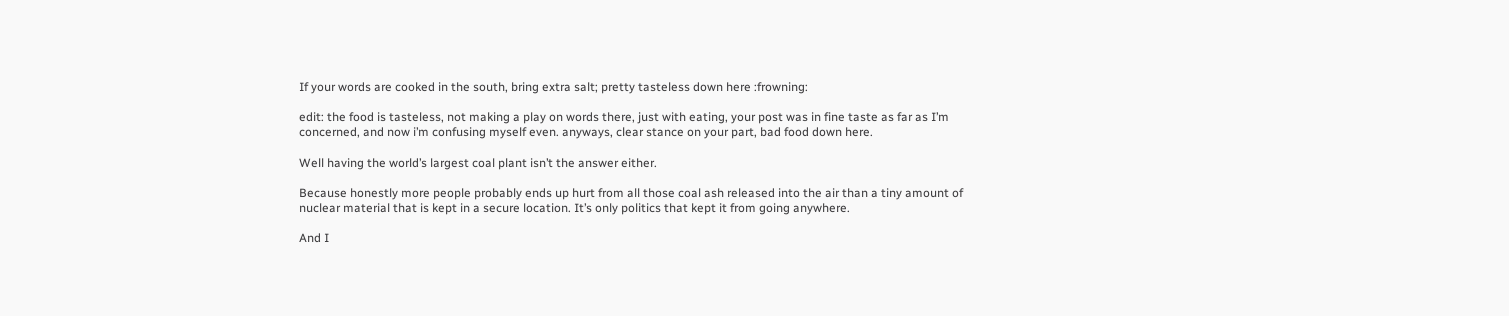If your words are cooked in the south, bring extra salt; pretty tasteless down here :frowning:

edit: the food is tasteless, not making a play on words there, just with eating, your post was in fine taste as far as I’m concerned, and now i’m confusing myself even. anyways, clear stance on your part, bad food down here.

Well having the world’s largest coal plant isn’t the answer either.

Because honestly more people probably ends up hurt from all those coal ash released into the air than a tiny amount of nuclear material that is kept in a secure location. It’s only politics that kept it from going anywhere.

And I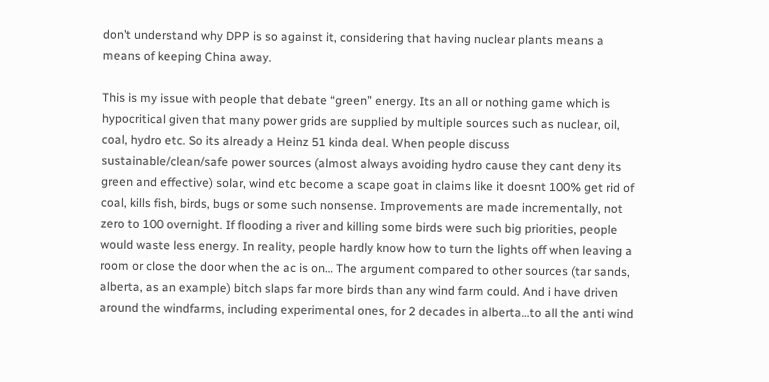don’t understand why DPP is so against it, considering that having nuclear plants means a means of keeping China away.

This is my issue with people that debate “green” energy. Its an all or nothing game which is hypocritical given that many power grids are supplied by multiple sources such as nuclear, oil, coal, hydro etc. So its already a Heinz 51 kinda deal. When people discuss sustainable/clean/safe power sources (almost always avoiding hydro cause they cant deny its green and effective) solar, wind etc become a scape goat in claims like it doesnt 100% get rid of coal, kills fish, birds, bugs or some such nonsense. Improvements are made incrementally, not zero to 100 overnight. If flooding a river and killing some birds were such big priorities, people would waste less energy. In reality, people hardly know how to turn the lights off when leaving a room or close the door when the ac is on… The argument compared to other sources (tar sands, alberta, as an example) bitch slaps far more birds than any wind farm could. And i have driven around the windfarms, including experimental ones, for 2 decades in alberta…to all the anti wind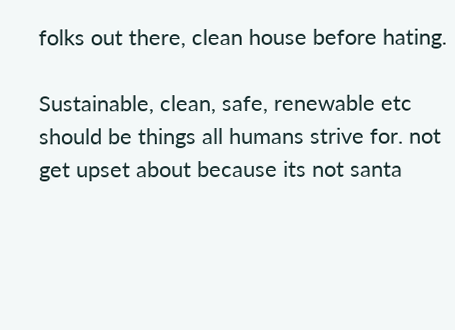folks out there, clean house before hating.

Sustainable, clean, safe, renewable etc should be things all humans strive for. not get upset about because its not santa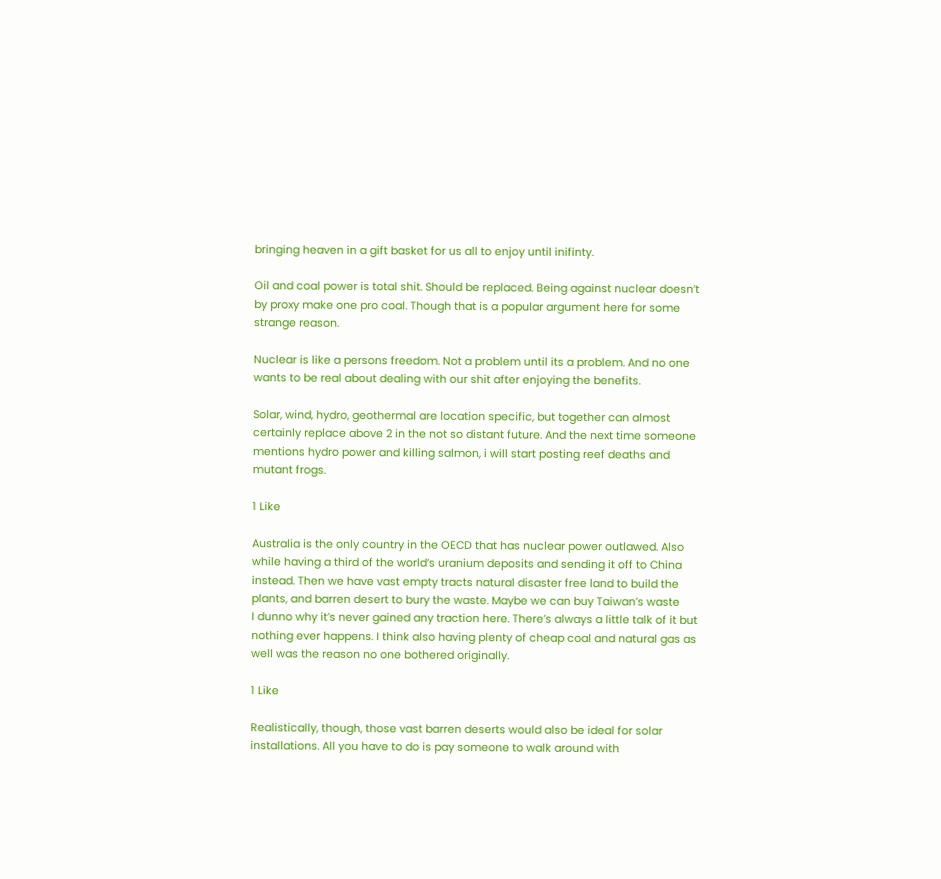bringing heaven in a gift basket for us all to enjoy until inifinty.

Oil and coal power is total shit. Should be replaced. Being against nuclear doesn’t by proxy make one pro coal. Though that is a popular argument here for some strange reason.

Nuclear is like a persons freedom. Not a problem until its a problem. And no one wants to be real about dealing with our shit after enjoying the benefits.

Solar, wind, hydro, geothermal are location specific, but together can almost certainly replace above 2 in the not so distant future. And the next time someone mentions hydro power and killing salmon, i will start posting reef deaths and mutant frogs.

1 Like

Australia is the only country in the OECD that has nuclear power outlawed. Also while having a third of the world’s uranium deposits and sending it off to China instead. Then we have vast empty tracts natural disaster free land to build the plants, and barren desert to bury the waste. Maybe we can buy Taiwan’s waste
I dunno why it’s never gained any traction here. There’s always a little talk of it but nothing ever happens. I think also having plenty of cheap coal and natural gas as well was the reason no one bothered originally.

1 Like

Realistically, though, those vast barren deserts would also be ideal for solar installations. All you have to do is pay someone to walk around with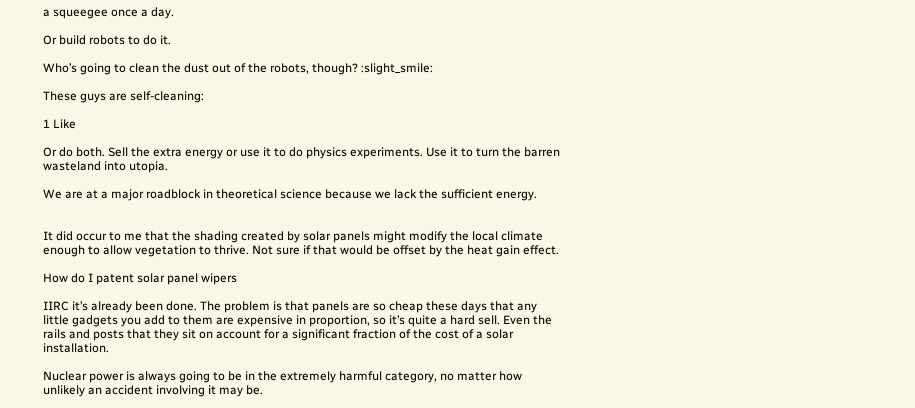a squeegee once a day.

Or build robots to do it.

Who’s going to clean the dust out of the robots, though? :slight_smile:

These guys are self-cleaning:

1 Like

Or do both. Sell the extra energy or use it to do physics experiments. Use it to turn the barren wasteland into utopia.

We are at a major roadblock in theoretical science because we lack the sufficient energy.


It did occur to me that the shading created by solar panels might modify the local climate enough to allow vegetation to thrive. Not sure if that would be offset by the heat gain effect.

How do I patent solar panel wipers

IIRC it’s already been done. The problem is that panels are so cheap these days that any little gadgets you add to them are expensive in proportion, so it’s quite a hard sell. Even the rails and posts that they sit on account for a significant fraction of the cost of a solar installation.

Nuclear power is always going to be in the extremely harmful category, no matter how unlikely an accident involving it may be.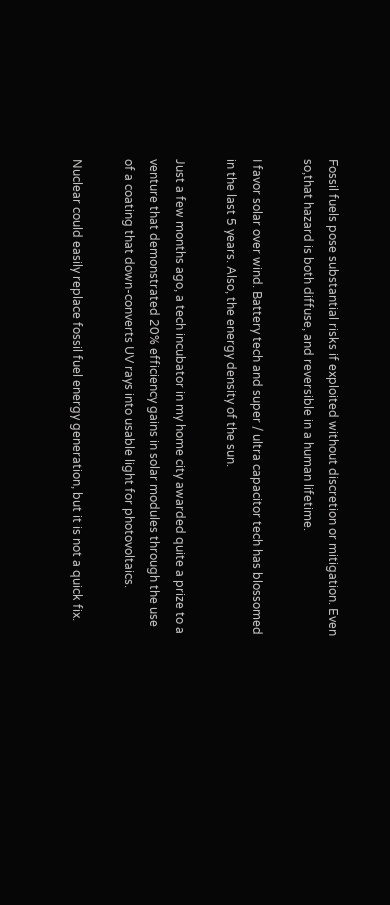Fossil fuels pose substantial risks if exploited without discretion or mitigation. Even so,that hazard is both diffuse, and reversible in a human lifetime.

I favor solar over wind. Battery tech and super / ultra capacitor tech has blossomed in the last 5 years. Also, the energy density of the sun.

Just a few months ago, a tech incubator in my home city awarded quite a prize to a venture that demonstrated 20% efficiency gains in solar modules through the use of a coating that down-converts UV rays into usable light for photovoltaics.

Nuclear could easily replace fossil fuel energy generation, but it is not a quick fix.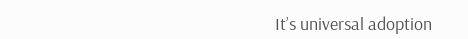It’s universal adoption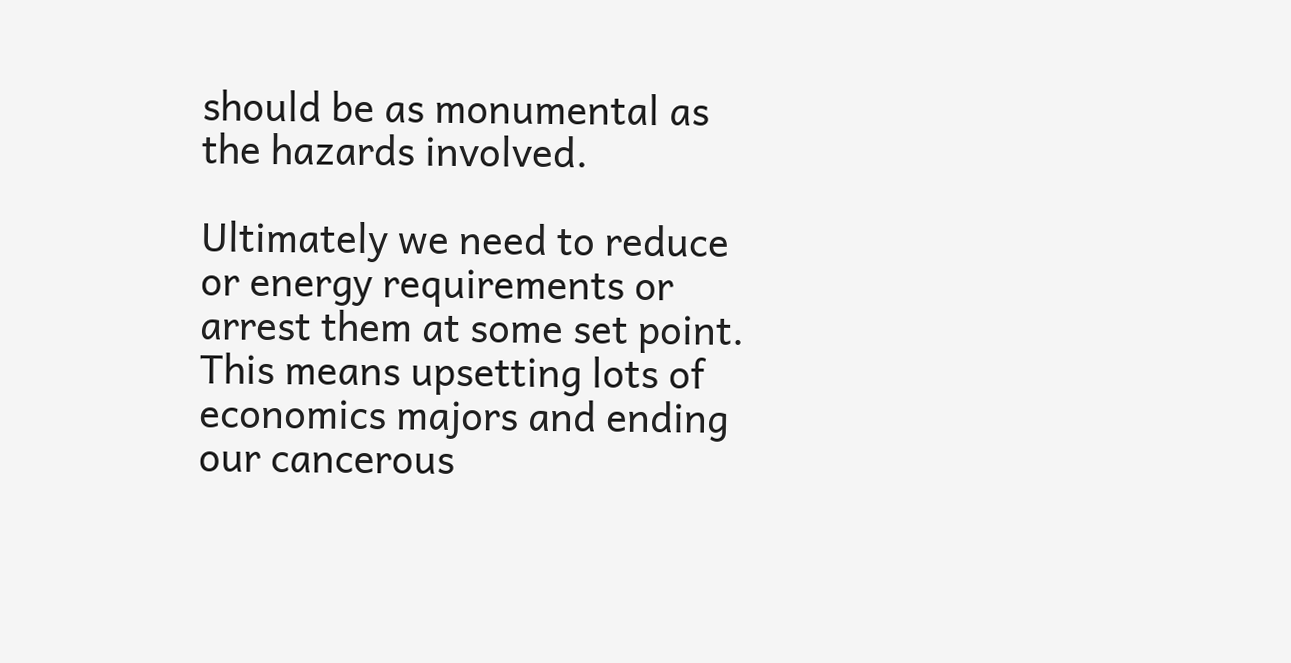should be as monumental as the hazards involved.

Ultimately we need to reduce or energy requirements or arrest them at some set point. This means upsetting lots of economics majors and ending our cancerous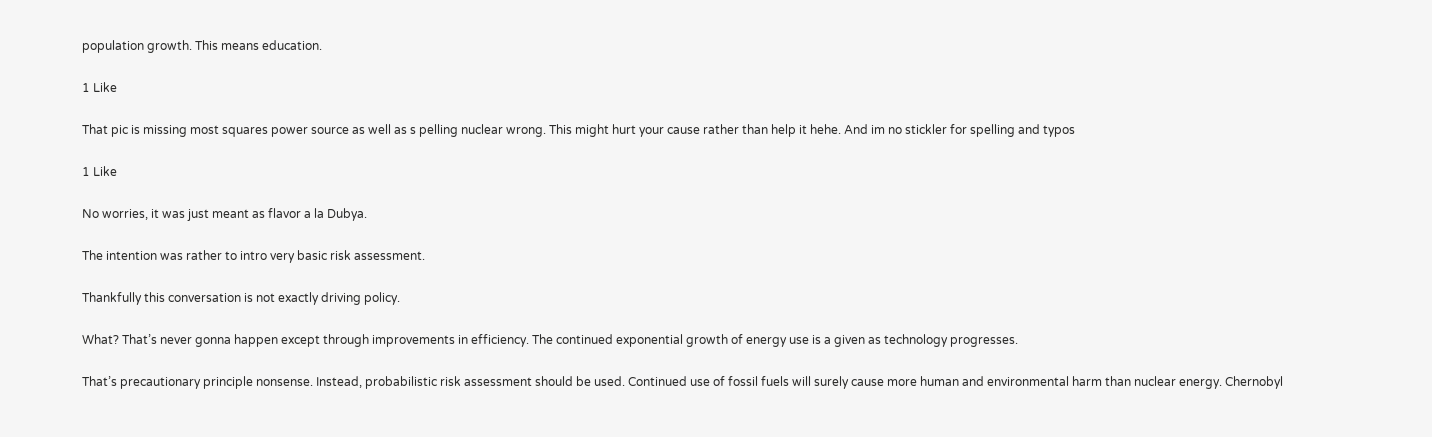population growth. This means education.

1 Like

That pic is missing most squares power source as well as s pelling nuclear wrong. This might hurt your cause rather than help it hehe. And im no stickler for spelling and typos

1 Like

No worries, it was just meant as flavor a la Dubya.

The intention was rather to intro very basic risk assessment.

Thankfully this conversation is not exactly driving policy.

What? That’s never gonna happen except through improvements in efficiency. The continued exponential growth of energy use is a given as technology progresses.

That’s precautionary principle nonsense. Instead, probabilistic risk assessment should be used. Continued use of fossil fuels will surely cause more human and environmental harm than nuclear energy. Chernobyl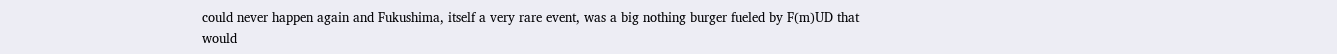could never happen again and Fukushima, itself a very rare event, was a big nothing burger fueled by F(m)UD that would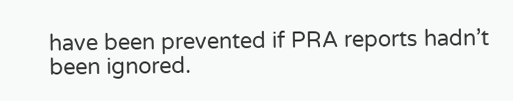have been prevented if PRA reports hadn’t been ignored.